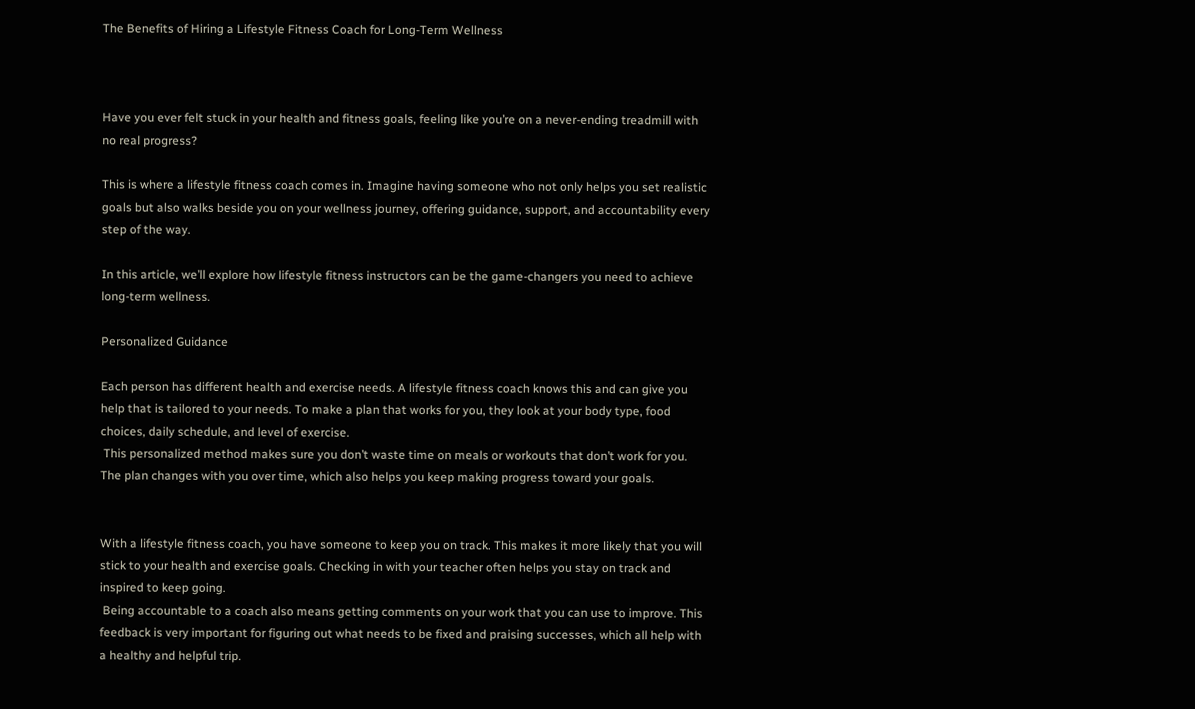The Benefits of Hiring a Lifestyle Fitness Coach for Long-Term Wellness



Have you ever felt stuck in your health and fitness goals, feeling like you’re on a never-ending treadmill with no real progress?

This is where a lifestyle fitness coach comes in. Imagine having someone who not only helps you set realistic goals but also walks beside you on your wellness journey, offering guidance, support, and accountability every step of the way.

In this article, we’ll explore how lifestyle fitness instructors can be the game-changers you need to achieve long-term wellness.

Personalized Guidance

Each person has different health and exercise needs. A lifestyle fitness coach knows this and can give you help that is tailored to your needs. To make a plan that works for you, they look at your body type, food choices, daily schedule, and level of exercise.
 This personalized method makes sure you don’t waste time on meals or workouts that don’t work for you. The plan changes with you over time, which also helps you keep making progress toward your goals.


With a lifestyle fitness coach, you have someone to keep you on track. This makes it more likely that you will stick to your health and exercise goals. Checking in with your teacher often helps you stay on track and inspired to keep going.
 Being accountable to a coach also means getting comments on your work that you can use to improve. This feedback is very important for figuring out what needs to be fixed and praising successes, which all help with a healthy and helpful trip.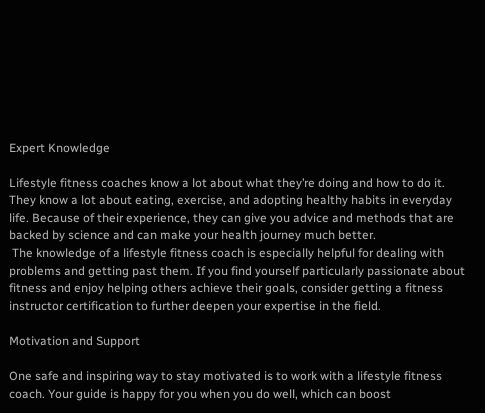Expert Knowledge

Lifestyle fitness coaches know a lot about what they’re doing and how to do it. They know a lot about eating, exercise, and adopting healthy habits in everyday life. Because of their experience, they can give you advice and methods that are backed by science and can make your health journey much better.
 The knowledge of a lifestyle fitness coach is especially helpful for dealing with problems and getting past them. If you find yourself particularly passionate about fitness and enjoy helping others achieve their goals, consider getting a fitness instructor certification to further deepen your expertise in the field.

Motivation and Support

One safe and inspiring way to stay motivated is to work with a lifestyle fitness coach. Your guide is happy for you when you do well, which can boost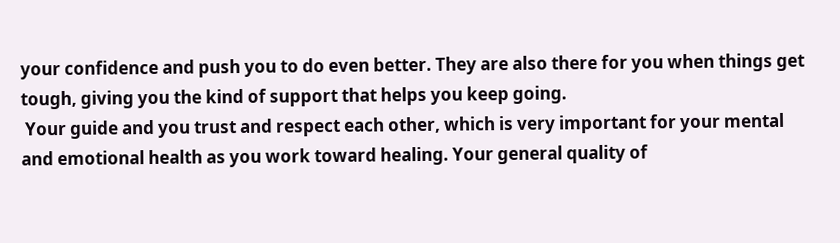your confidence and push you to do even better. They are also there for you when things get tough, giving you the kind of support that helps you keep going.
 Your guide and you trust and respect each other, which is very important for your mental and emotional health as you work toward healing. Your general quality of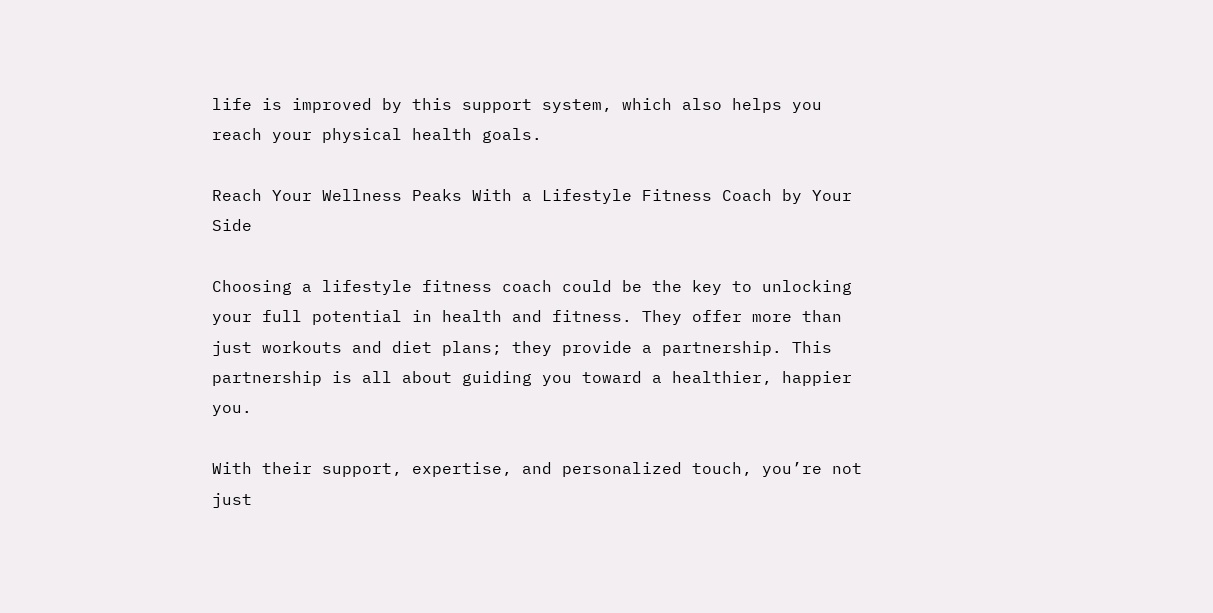life is improved by this support system, which also helps you reach your physical health goals.

Reach Your Wellness Peaks With a Lifestyle Fitness Coach by Your Side

Choosing a lifestyle fitness coach could be the key to unlocking your full potential in health and fitness. They offer more than just workouts and diet plans; they provide a partnership. This partnership is all about guiding you toward a healthier, happier you.

With their support, expertise, and personalized touch, you’re not just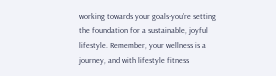working towards your goals-you’re setting the foundation for a sustainable, joyful lifestyle. Remember, your wellness is a journey, and with lifestyle fitness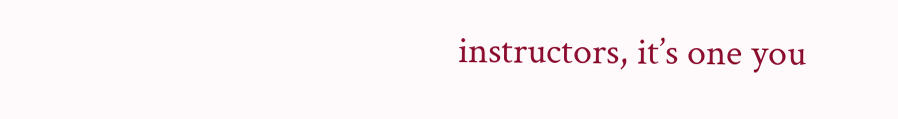instructors, it’s one you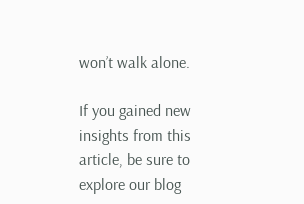won’t walk alone.

If you gained new insights from this article, be sure to explore our blog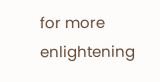for more enlightening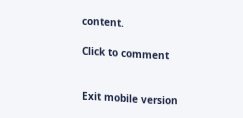content.

Click to comment


Exit mobile version